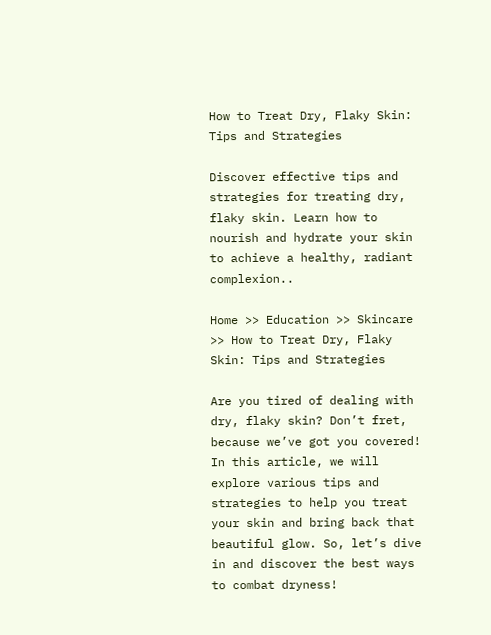How to Treat Dry, Flaky Skin: Tips and Strategies

Discover effective tips and strategies for treating dry, flaky skin. Learn how to nourish and hydrate your skin to achieve a healthy, radiant complexion..

Home >> Education >> Skincare >> How to Treat Dry, Flaky Skin: Tips and Strategies

Are you tired of dealing with dry, flaky skin? Don’t fret, because we’ve got you covered! In this article, we will explore various tips and strategies to help you treat your skin and bring back that beautiful glow. So, let’s dive in and discover the best ways to combat dryness!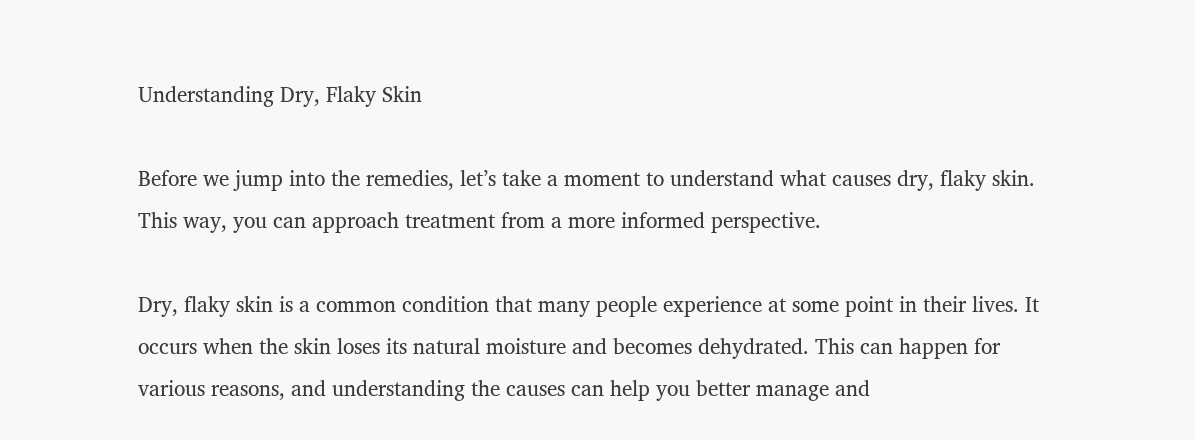Understanding Dry, Flaky Skin

Before we jump into the remedies, let’s take a moment to understand what causes dry, flaky skin. This way, you can approach treatment from a more informed perspective.

Dry, flaky skin is a common condition that many people experience at some point in their lives. It occurs when the skin loses its natural moisture and becomes dehydrated. This can happen for various reasons, and understanding the causes can help you better manage and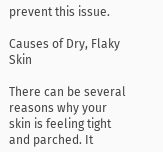prevent this issue.

Causes of Dry, Flaky Skin

There can be several reasons why your skin is feeling tight and parched. It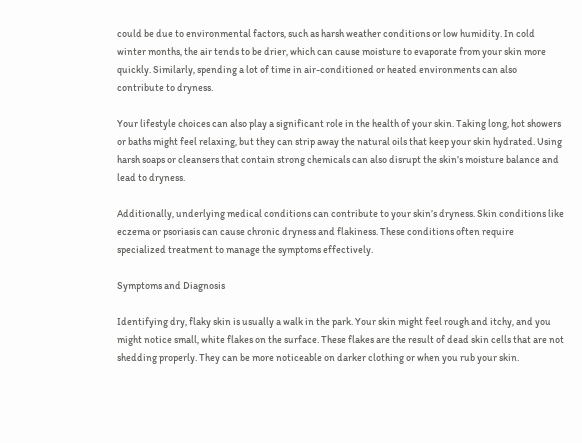could be due to environmental factors, such as harsh weather conditions or low humidity. In cold winter months, the air tends to be drier, which can cause moisture to evaporate from your skin more quickly. Similarly, spending a lot of time in air-conditioned or heated environments can also contribute to dryness.

Your lifestyle choices can also play a significant role in the health of your skin. Taking long, hot showers or baths might feel relaxing, but they can strip away the natural oils that keep your skin hydrated. Using harsh soaps or cleansers that contain strong chemicals can also disrupt the skin’s moisture balance and lead to dryness.

Additionally, underlying medical conditions can contribute to your skin’s dryness. Skin conditions like eczema or psoriasis can cause chronic dryness and flakiness. These conditions often require specialized treatment to manage the symptoms effectively.

Symptoms and Diagnosis

Identifying dry, flaky skin is usually a walk in the park. Your skin might feel rough and itchy, and you might notice small, white flakes on the surface. These flakes are the result of dead skin cells that are not shedding properly. They can be more noticeable on darker clothing or when you rub your skin.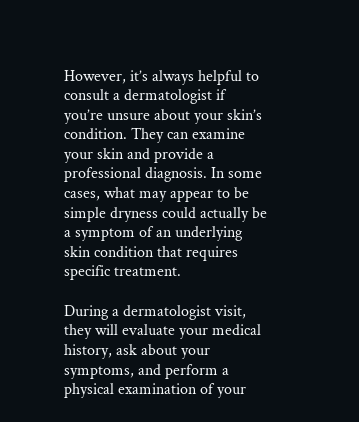However, it’s always helpful to consult a dermatologist if you’re unsure about your skin’s condition. They can examine your skin and provide a professional diagnosis. In some cases, what may appear to be simple dryness could actually be a symptom of an underlying skin condition that requires specific treatment.

During a dermatologist visit, they will evaluate your medical history, ask about your symptoms, and perform a physical examination of your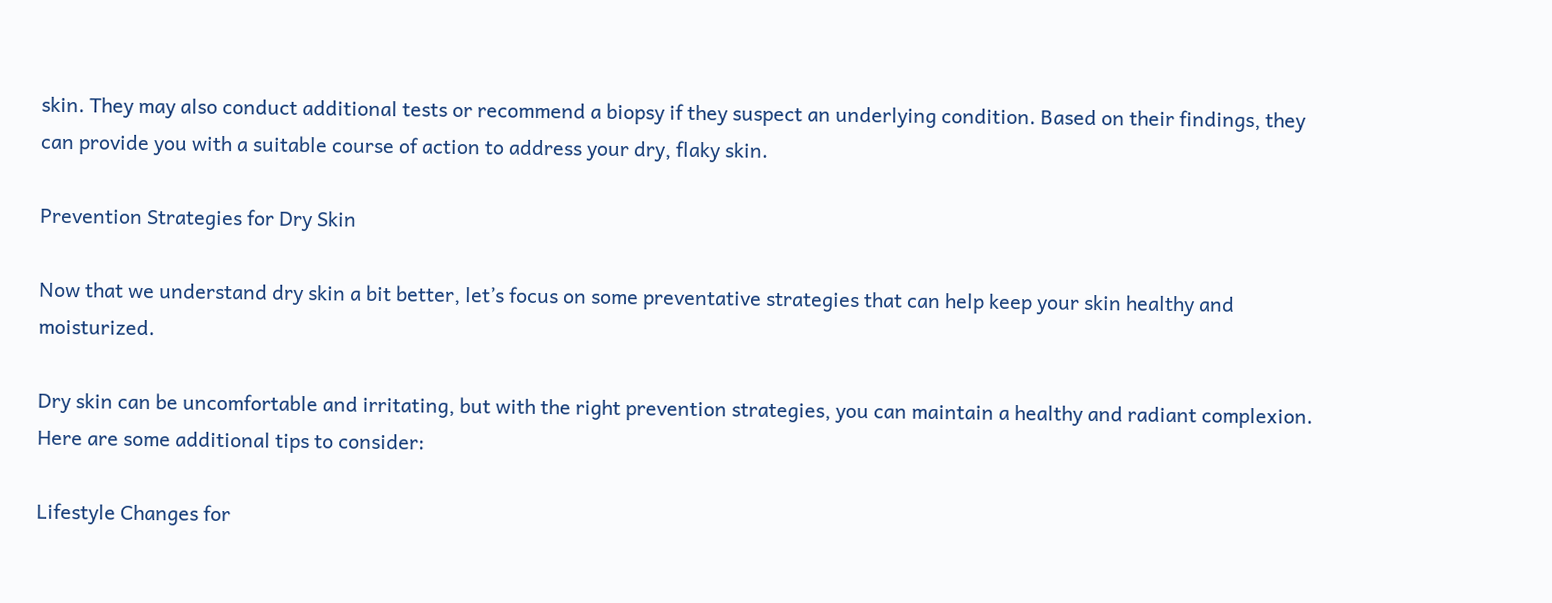skin. They may also conduct additional tests or recommend a biopsy if they suspect an underlying condition. Based on their findings, they can provide you with a suitable course of action to address your dry, flaky skin.

Prevention Strategies for Dry Skin

Now that we understand dry skin a bit better, let’s focus on some preventative strategies that can help keep your skin healthy and moisturized.

Dry skin can be uncomfortable and irritating, but with the right prevention strategies, you can maintain a healthy and radiant complexion. Here are some additional tips to consider:

Lifestyle Changes for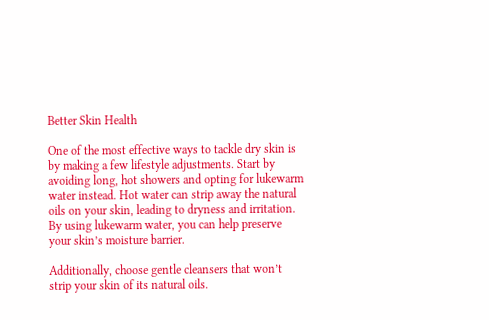Better Skin Health

One of the most effective ways to tackle dry skin is by making a few lifestyle adjustments. Start by avoiding long, hot showers and opting for lukewarm water instead. Hot water can strip away the natural oils on your skin, leading to dryness and irritation. By using lukewarm water, you can help preserve your skin’s moisture barrier.

Additionally, choose gentle cleansers that won’t strip your skin of its natural oils.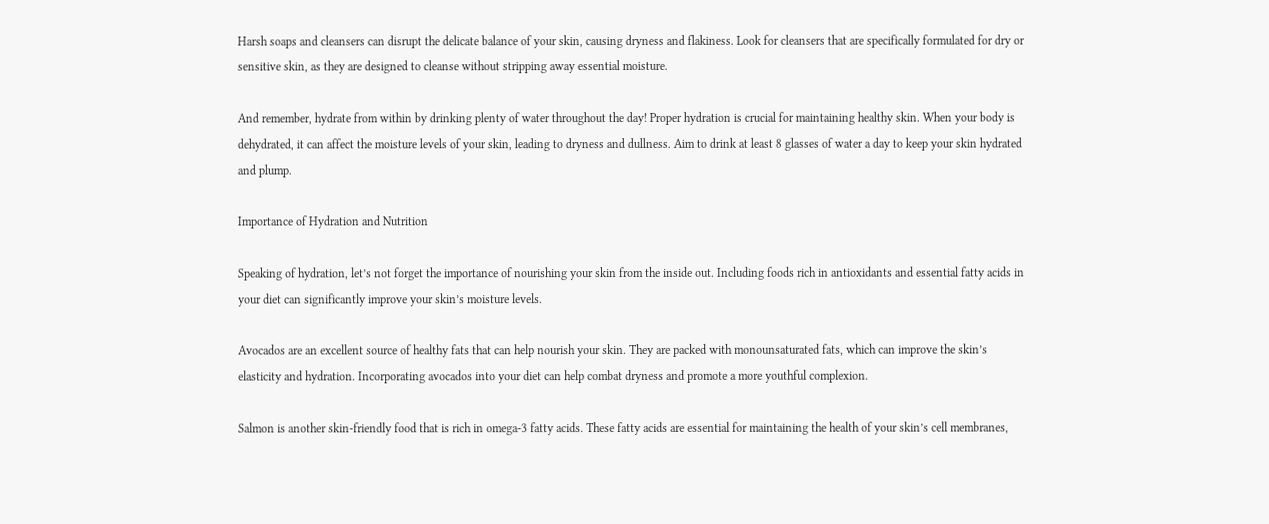Harsh soaps and cleansers can disrupt the delicate balance of your skin, causing dryness and flakiness. Look for cleansers that are specifically formulated for dry or sensitive skin, as they are designed to cleanse without stripping away essential moisture.

And remember, hydrate from within by drinking plenty of water throughout the day! Proper hydration is crucial for maintaining healthy skin. When your body is dehydrated, it can affect the moisture levels of your skin, leading to dryness and dullness. Aim to drink at least 8 glasses of water a day to keep your skin hydrated and plump.

Importance of Hydration and Nutrition

Speaking of hydration, let’s not forget the importance of nourishing your skin from the inside out. Including foods rich in antioxidants and essential fatty acids in your diet can significantly improve your skin’s moisture levels.

Avocados are an excellent source of healthy fats that can help nourish your skin. They are packed with monounsaturated fats, which can improve the skin’s elasticity and hydration. Incorporating avocados into your diet can help combat dryness and promote a more youthful complexion.

Salmon is another skin-friendly food that is rich in omega-3 fatty acids. These fatty acids are essential for maintaining the health of your skin’s cell membranes,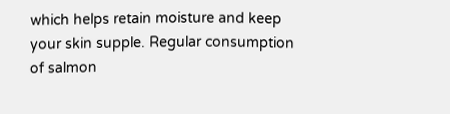which helps retain moisture and keep your skin supple. Regular consumption of salmon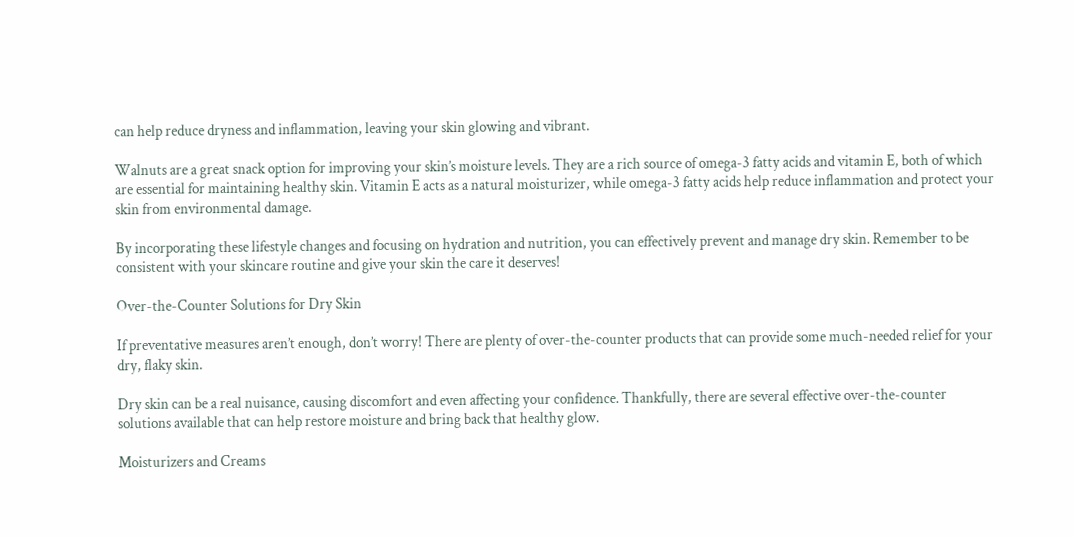can help reduce dryness and inflammation, leaving your skin glowing and vibrant.

Walnuts are a great snack option for improving your skin’s moisture levels. They are a rich source of omega-3 fatty acids and vitamin E, both of which are essential for maintaining healthy skin. Vitamin E acts as a natural moisturizer, while omega-3 fatty acids help reduce inflammation and protect your skin from environmental damage.

By incorporating these lifestyle changes and focusing on hydration and nutrition, you can effectively prevent and manage dry skin. Remember to be consistent with your skincare routine and give your skin the care it deserves!

Over-the-Counter Solutions for Dry Skin

If preventative measures aren’t enough, don’t worry! There are plenty of over-the-counter products that can provide some much-needed relief for your dry, flaky skin.

Dry skin can be a real nuisance, causing discomfort and even affecting your confidence. Thankfully, there are several effective over-the-counter solutions available that can help restore moisture and bring back that healthy glow.

Moisturizers and Creams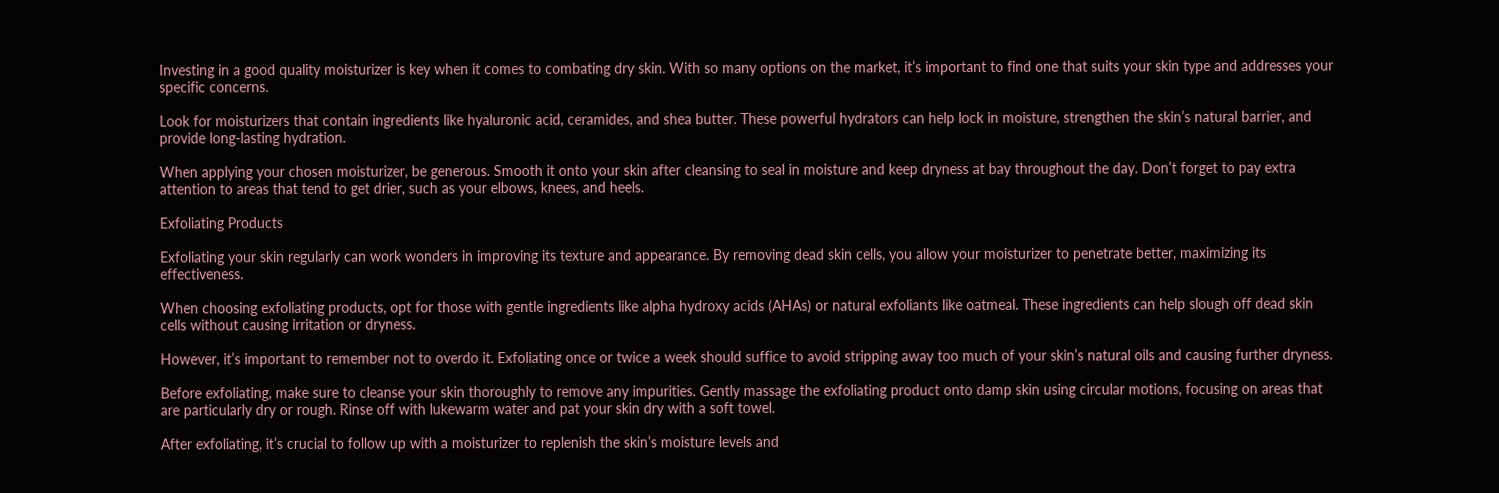Investing in a good quality moisturizer is key when it comes to combating dry skin. With so many options on the market, it’s important to find one that suits your skin type and addresses your specific concerns.

Look for moisturizers that contain ingredients like hyaluronic acid, ceramides, and shea butter. These powerful hydrators can help lock in moisture, strengthen the skin’s natural barrier, and provide long-lasting hydration.

When applying your chosen moisturizer, be generous. Smooth it onto your skin after cleansing to seal in moisture and keep dryness at bay throughout the day. Don’t forget to pay extra attention to areas that tend to get drier, such as your elbows, knees, and heels.

Exfoliating Products

Exfoliating your skin regularly can work wonders in improving its texture and appearance. By removing dead skin cells, you allow your moisturizer to penetrate better, maximizing its effectiveness.

When choosing exfoliating products, opt for those with gentle ingredients like alpha hydroxy acids (AHAs) or natural exfoliants like oatmeal. These ingredients can help slough off dead skin cells without causing irritation or dryness.

However, it’s important to remember not to overdo it. Exfoliating once or twice a week should suffice to avoid stripping away too much of your skin’s natural oils and causing further dryness.

Before exfoliating, make sure to cleanse your skin thoroughly to remove any impurities. Gently massage the exfoliating product onto damp skin using circular motions, focusing on areas that are particularly dry or rough. Rinse off with lukewarm water and pat your skin dry with a soft towel.

After exfoliating, it’s crucial to follow up with a moisturizer to replenish the skin’s moisture levels and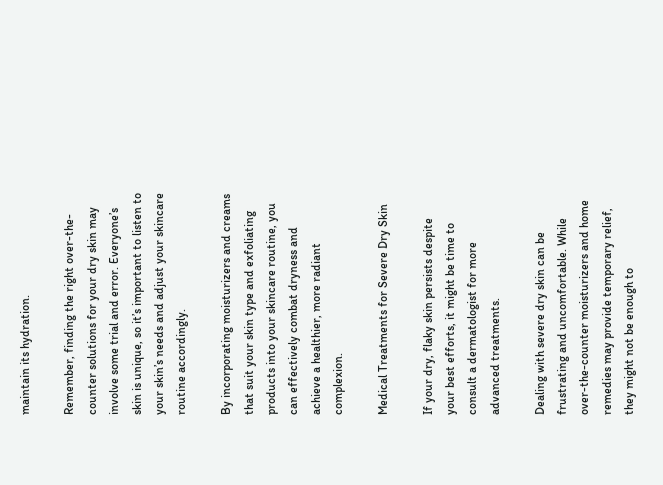maintain its hydration.

Remember, finding the right over-the-counter solutions for your dry skin may involve some trial and error. Everyone’s skin is unique, so it’s important to listen to your skin’s needs and adjust your skincare routine accordingly.

By incorporating moisturizers and creams that suit your skin type and exfoliating products into your skincare routine, you can effectively combat dryness and achieve a healthier, more radiant complexion.

Medical Treatments for Severe Dry Skin

If your dry, flaky skin persists despite your best efforts, it might be time to consult a dermatologist for more advanced treatments.

Dealing with severe dry skin can be frustrating and uncomfortable. While over-the-counter moisturizers and home remedies may provide temporary relief, they might not be enough to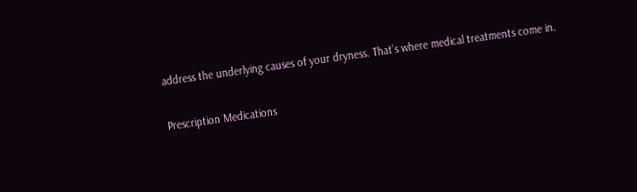address the underlying causes of your dryness. That’s where medical treatments come in.

Prescription Medications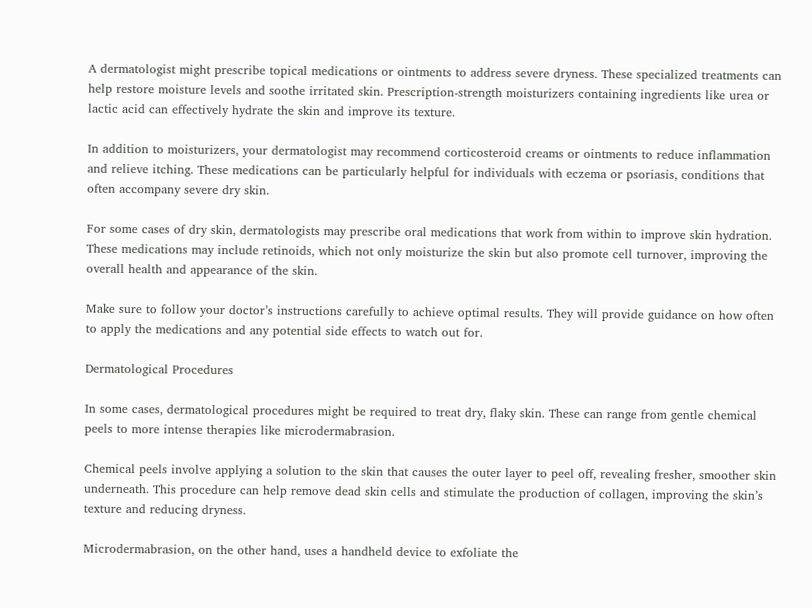A dermatologist might prescribe topical medications or ointments to address severe dryness. These specialized treatments can help restore moisture levels and soothe irritated skin. Prescription-strength moisturizers containing ingredients like urea or lactic acid can effectively hydrate the skin and improve its texture.

In addition to moisturizers, your dermatologist may recommend corticosteroid creams or ointments to reduce inflammation and relieve itching. These medications can be particularly helpful for individuals with eczema or psoriasis, conditions that often accompany severe dry skin.

For some cases of dry skin, dermatologists may prescribe oral medications that work from within to improve skin hydration. These medications may include retinoids, which not only moisturize the skin but also promote cell turnover, improving the overall health and appearance of the skin.

Make sure to follow your doctor’s instructions carefully to achieve optimal results. They will provide guidance on how often to apply the medications and any potential side effects to watch out for.

Dermatological Procedures

In some cases, dermatological procedures might be required to treat dry, flaky skin. These can range from gentle chemical peels to more intense therapies like microdermabrasion.

Chemical peels involve applying a solution to the skin that causes the outer layer to peel off, revealing fresher, smoother skin underneath. This procedure can help remove dead skin cells and stimulate the production of collagen, improving the skin’s texture and reducing dryness.

Microdermabrasion, on the other hand, uses a handheld device to exfoliate the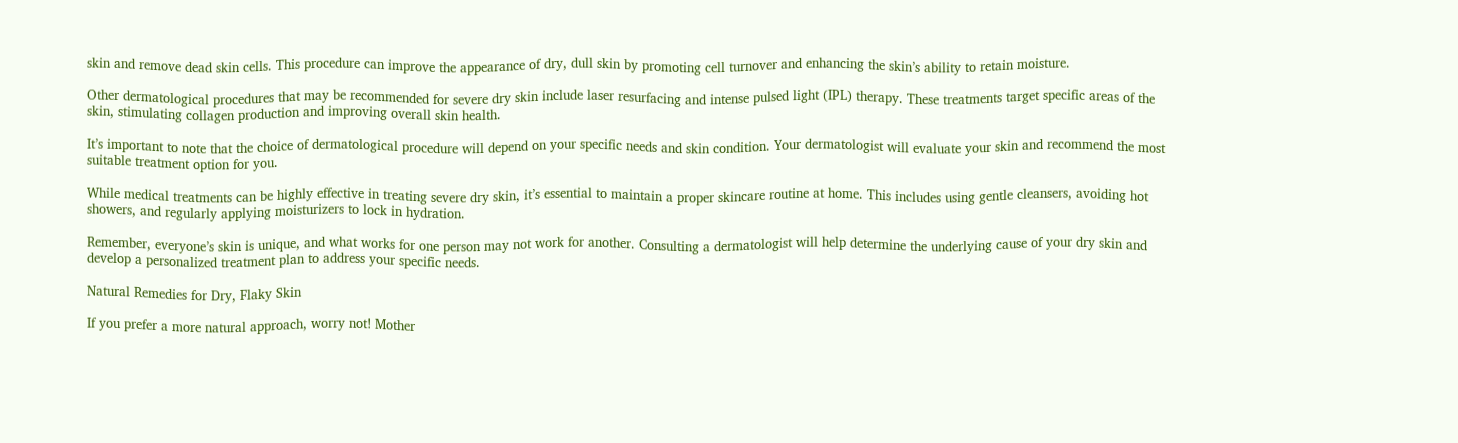skin and remove dead skin cells. This procedure can improve the appearance of dry, dull skin by promoting cell turnover and enhancing the skin’s ability to retain moisture.

Other dermatological procedures that may be recommended for severe dry skin include laser resurfacing and intense pulsed light (IPL) therapy. These treatments target specific areas of the skin, stimulating collagen production and improving overall skin health.

It’s important to note that the choice of dermatological procedure will depend on your specific needs and skin condition. Your dermatologist will evaluate your skin and recommend the most suitable treatment option for you.

While medical treatments can be highly effective in treating severe dry skin, it’s essential to maintain a proper skincare routine at home. This includes using gentle cleansers, avoiding hot showers, and regularly applying moisturizers to lock in hydration.

Remember, everyone’s skin is unique, and what works for one person may not work for another. Consulting a dermatologist will help determine the underlying cause of your dry skin and develop a personalized treatment plan to address your specific needs.

Natural Remedies for Dry, Flaky Skin

If you prefer a more natural approach, worry not! Mother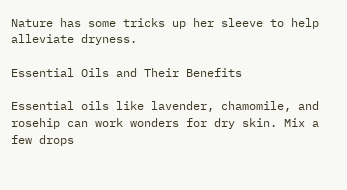Nature has some tricks up her sleeve to help alleviate dryness.

Essential Oils and Their Benefits

Essential oils like lavender, chamomile, and rosehip can work wonders for dry skin. Mix a few drops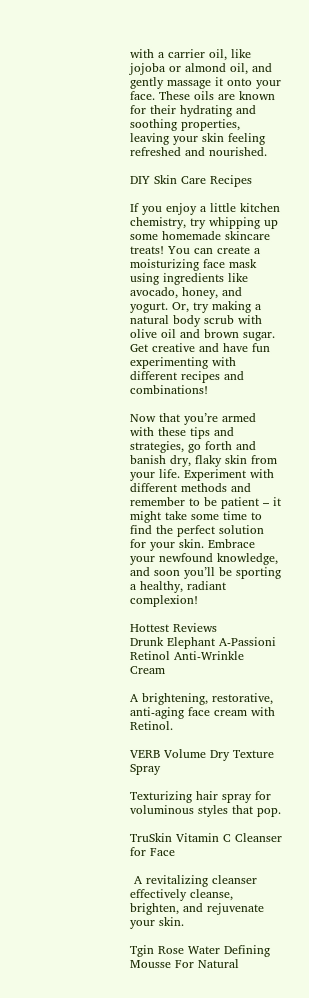with a carrier oil, like jojoba or almond oil, and gently massage it onto your face. These oils are known for their hydrating and soothing properties, leaving your skin feeling refreshed and nourished.

DIY Skin Care Recipes

If you enjoy a little kitchen chemistry, try whipping up some homemade skincare treats! You can create a moisturizing face mask using ingredients like avocado, honey, and yogurt. Or, try making a natural body scrub with olive oil and brown sugar. Get creative and have fun experimenting with different recipes and combinations!

Now that you’re armed with these tips and strategies, go forth and banish dry, flaky skin from your life. Experiment with different methods and remember to be patient – it might take some time to find the perfect solution for your skin. Embrace your newfound knowledge, and soon you’ll be sporting a healthy, radiant complexion!

Hottest Reviews
Drunk Elephant A-Passioni Retinol Anti-Wrinkle Cream

A brightening, restorative, anti-aging face cream with Retinol.

VERB Volume Dry Texture Spray

Texturizing hair spray for voluminous styles that pop.

TruSkin Vitamin C Cleanser for Face

 A revitalizing cleanser effectively cleanse, brighten, and rejuvenate your skin.

Tgin Rose Water Defining Mousse For Natural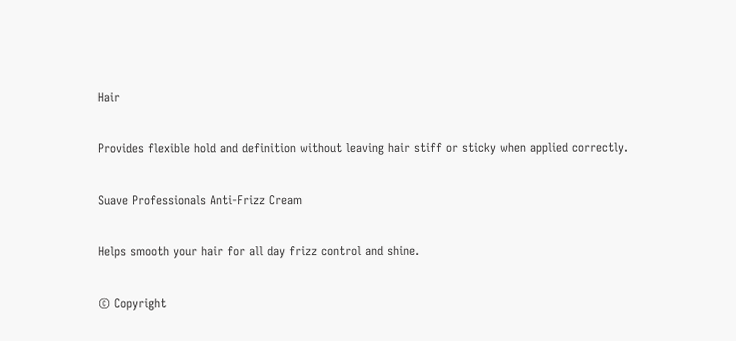Hair

Provides flexible hold and definition without leaving hair stiff or sticky when applied correctly.

Suave Professionals Anti-Frizz Cream

Helps smooth your hair for all day frizz control and shine.

© Copyright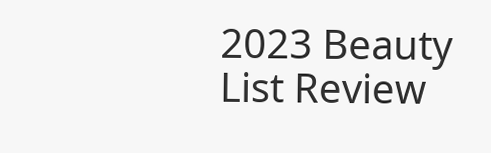2023 Beauty List Review